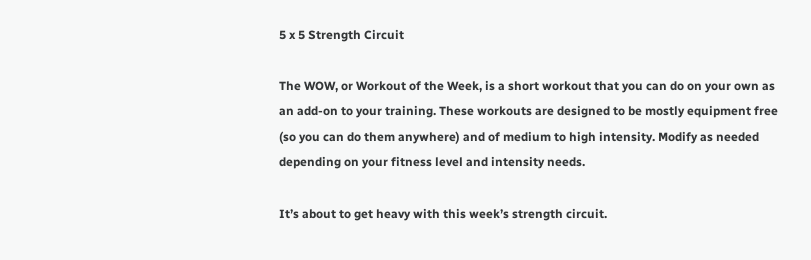5 x 5 Strength Circuit

The WOW, or Workout of the Week, is a short workout that you can do on your own as an add-on to your training. These workouts are designed to be mostly equipment free (so you can do them anywhere) and of medium to high intensity. Modify as needed depending on your fitness level and intensity needs.

It’s about to get heavy with this week’s strength circuit.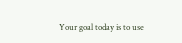Your goal today is to use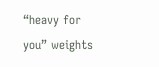“heavy for you” weights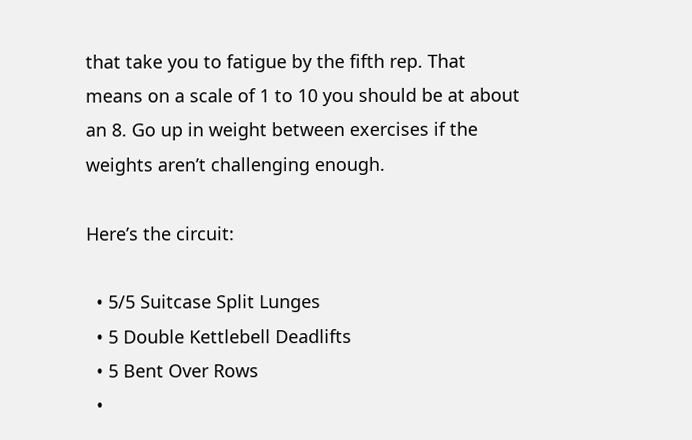that take you to fatigue by the fifth rep. That means on a scale of 1 to 10 you should be at about an 8. Go up in weight between exercises if the weights aren’t challenging enough.

Here’s the circuit:

  • 5/5 Suitcase Split Lunges
  • 5 Double Kettlebell Deadlifts
  • 5 Bent Over Rows
  •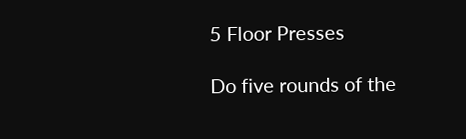5 Floor Presses

Do five rounds of the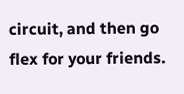circuit, and then go flex for your friends.